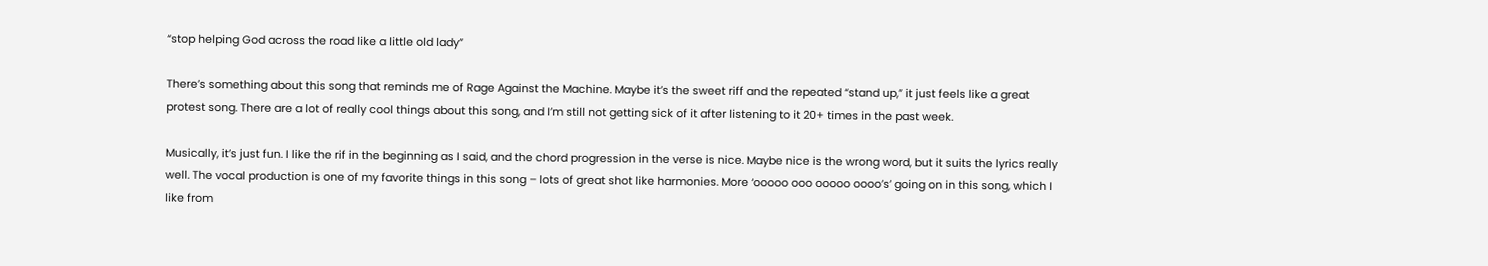“stop helping God across the road like a little old lady”

There’s something about this song that reminds me of Rage Against the Machine. Maybe it’s the sweet riff and the repeated “stand up,” it just feels like a great protest song. There are a lot of really cool things about this song, and I’m still not getting sick of it after listening to it 20+ times in the past week.

Musically, it’s just fun. I like the rif in the beginning as I said, and the chord progression in the verse is nice. Maybe nice is the wrong word, but it suits the lyrics really well. The vocal production is one of my favorite things in this song – lots of great shot like harmonies. More ‘ooooo ooo ooooo oooo’s’ going on in this song, which I like from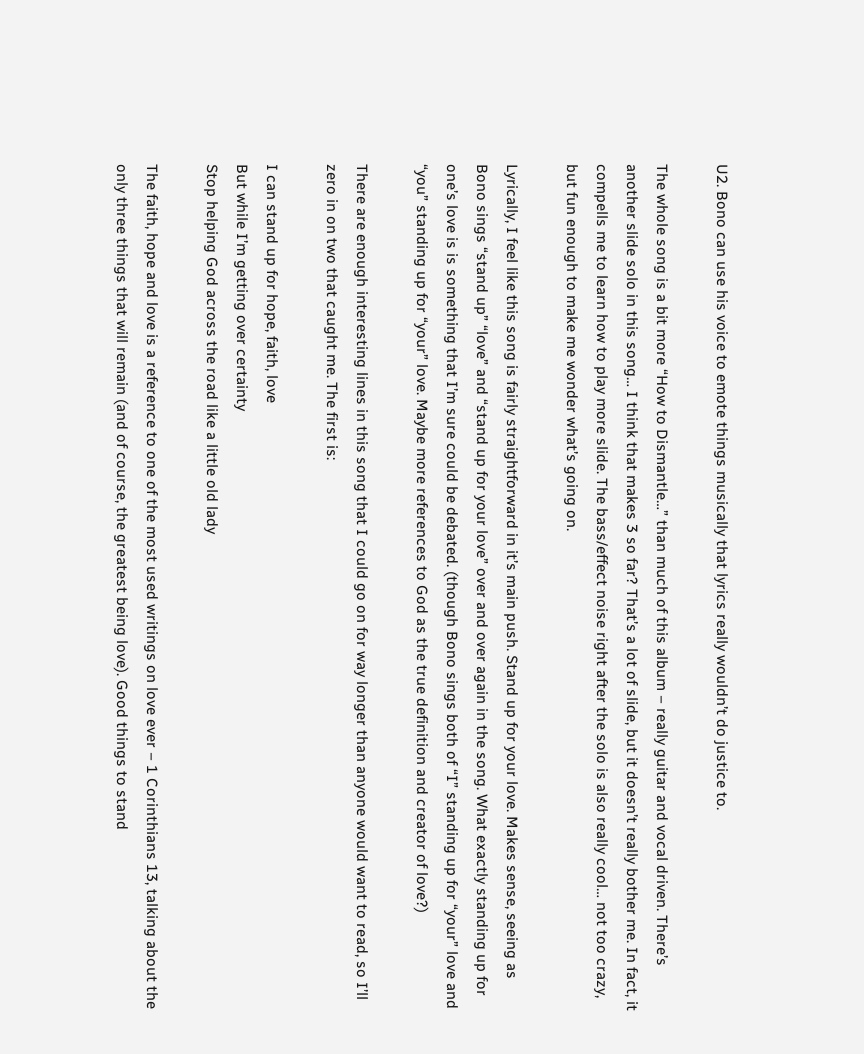U2. Bono can use his voice to emote things musically that lyrics really wouldn’t do justice to.

The whole song is a bit more “How to Dismantle…” than much of this album – really guitar and vocal driven. There’s another slide solo in this song… I think that makes 3 so far? That’s a lot of slide, but it doesn’t really bother me. In fact, it compells me to learn how to play more slide. The bass/effect noise right after the solo is also really cool… not too crazy, but fun enough to make me wonder what’s going on.

Lyrically, I feel like this song is fairly straightforward in it’s main push. Stand up for your love. Makes sense, seeing as
Bono sings “stand up” “love” and “stand up for your love” over and over again in the song. What exactly standing up for one’s love is is something that I’m sure could be debated. (though Bono sings both of “I” standing up for “your” love and “you” standing up for “your” love. Maybe more references to God as the true definition and creator of love?)

There are enough interesting lines in this song that I could go on for way longer than anyone would want to read, so I’ll zero in on two that caught me. The first is:

I can stand up for hope, faith, love
But while I’m getting over certainty
Stop helping God across the road like a little old lady

The faith, hope and love is a reference to one of the most used writings on love ever – 1 Corinthians 13, talking about the only three things that will remain (and of course, the greatest being love). Good things to stand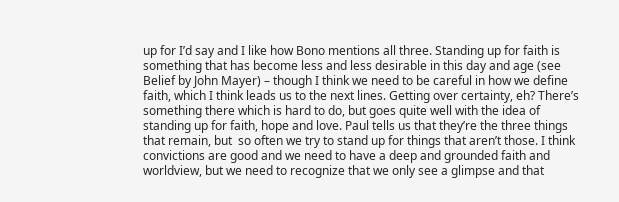up for I’d say and I like how Bono mentions all three. Standing up for faith is something that has become less and less desirable in this day and age (see Belief by John Mayer) – though I think we need to be careful in how we define faith, which I think leads us to the next lines. Getting over certainty, eh? There’s something there which is hard to do, but goes quite well with the idea of standing up for faith, hope and love. Paul tells us that they’re the three things that remain, but  so often we try to stand up for things that aren’t those. I think convictions are good and we need to have a deep and grounded faith and worldview, but we need to recognize that we only see a glimpse and that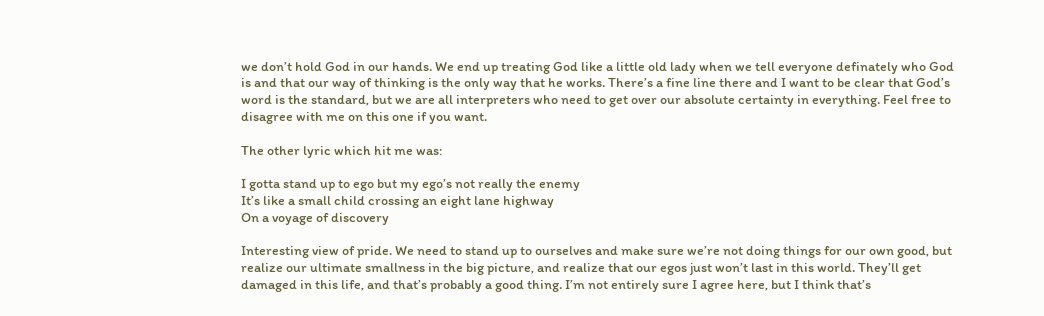we don’t hold God in our hands. We end up treating God like a little old lady when we tell everyone definately who God is and that our way of thinking is the only way that he works. There’s a fine line there and I want to be clear that God’s word is the standard, but we are all interpreters who need to get over our absolute certainty in everything. Feel free to disagree with me on this one if you want.

The other lyric which hit me was:

I gotta stand up to ego but my ego’s not really the enemy
It’s like a small child crossing an eight lane highway
On a voyage of discovery

Interesting view of pride. We need to stand up to ourselves and make sure we’re not doing things for our own good, but realize our ultimate smallness in the big picture, and realize that our egos just won’t last in this world. They’ll get damaged in this life, and that’s probably a good thing. I’m not entirely sure I agree here, but I think that’s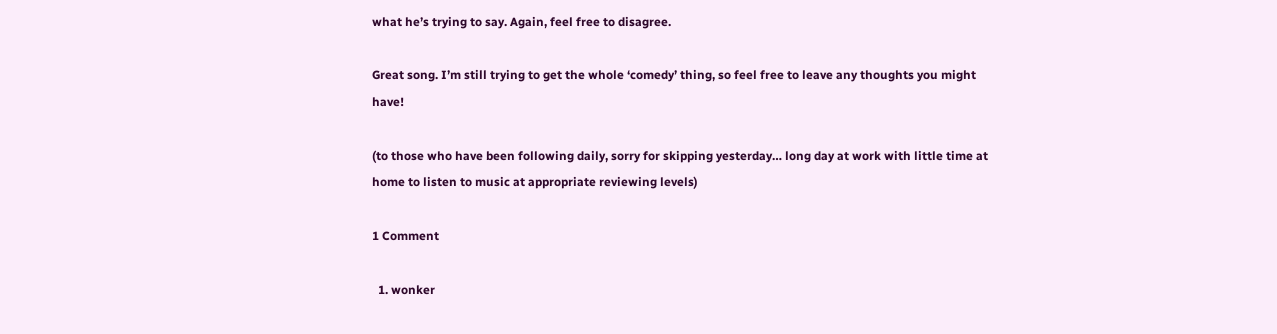what he’s trying to say. Again, feel free to disagree.

Great song. I’m still trying to get the whole ‘comedy’ thing, so feel free to leave any thoughts you might have!

(to those who have been following daily, sorry for skipping yesterday… long day at work with little time at home to listen to music at appropriate reviewing levels)

1 Comment

  1. wonker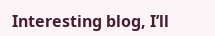Interesting blog, I’ll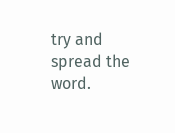try and spread the word.